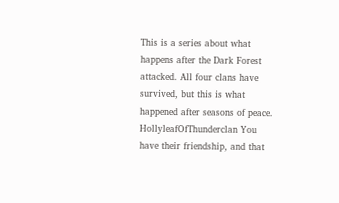This is a series about what happens after the Dark Forest attacked. All four clans have survived, but this is what happened after seasons of peace. HollyleafOfThunderclan You have their friendship, and that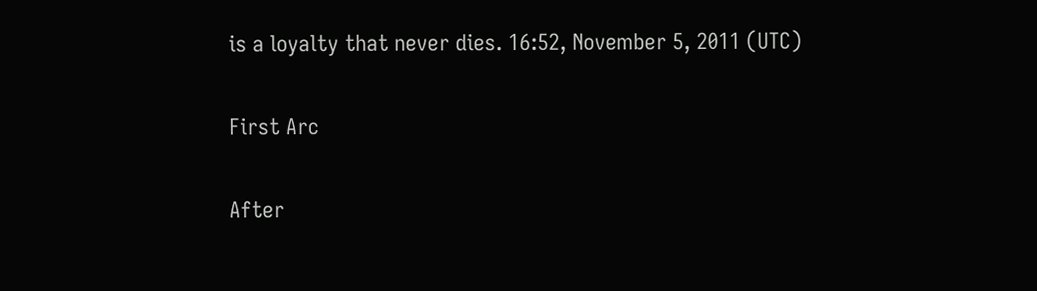is a loyalty that never dies. 16:52, November 5, 2011 (UTC)

First Arc

After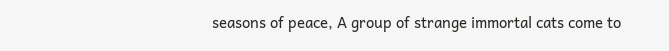seasons of peace, A group of strange immortal cats come to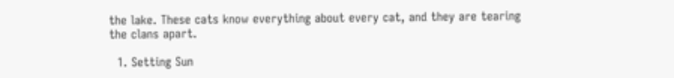the lake. These cats know everything about every cat, and they are tearing the clans apart.

  1. Setting Sun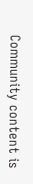Community content is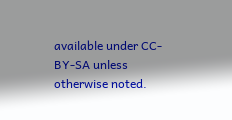available under CC-BY-SA unless otherwise noted.